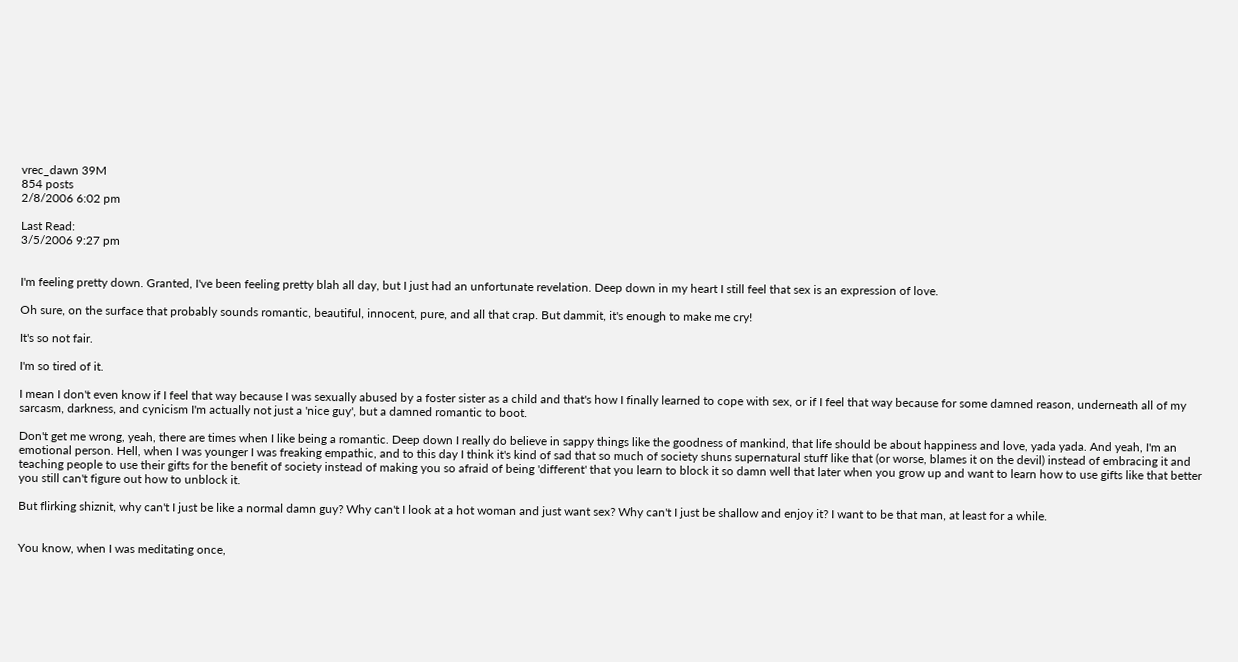vrec_dawn 39M
854 posts
2/8/2006 6:02 pm

Last Read:
3/5/2006 9:27 pm


I'm feeling pretty down. Granted, I've been feeling pretty blah all day, but I just had an unfortunate revelation. Deep down in my heart I still feel that sex is an expression of love.

Oh sure, on the surface that probably sounds romantic, beautiful, innocent, pure, and all that crap. But dammit, it's enough to make me cry!

It's so not fair.

I'm so tired of it.

I mean I don't even know if I feel that way because I was sexually abused by a foster sister as a child and that's how I finally learned to cope with sex, or if I feel that way because for some damned reason, underneath all of my sarcasm, darkness, and cynicism I'm actually not just a 'nice guy', but a damned romantic to boot.

Don't get me wrong, yeah, there are times when I like being a romantic. Deep down I really do believe in sappy things like the goodness of mankind, that life should be about happiness and love, yada yada. And yeah, I'm an emotional person. Hell, when I was younger I was freaking empathic, and to this day I think it's kind of sad that so much of society shuns supernatural stuff like that (or worse, blames it on the devil) instead of embracing it and teaching people to use their gifts for the benefit of society instead of making you so afraid of being 'different' that you learn to block it so damn well that later when you grow up and want to learn how to use gifts like that better you still can't figure out how to unblock it.

But flirking shiznit, why can't I just be like a normal damn guy? Why can't I look at a hot woman and just want sex? Why can't I just be shallow and enjoy it? I want to be that man, at least for a while.


You know, when I was meditating once,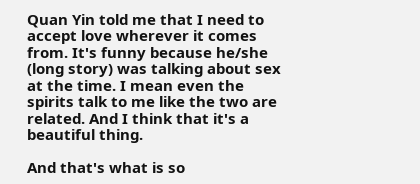Quan Yin told me that I need to accept love wherever it comes from. It's funny because he/she (long story) was talking about sex at the time. I mean even the spirits talk to me like the two are related. And I think that it's a beautiful thing.

And that's what is so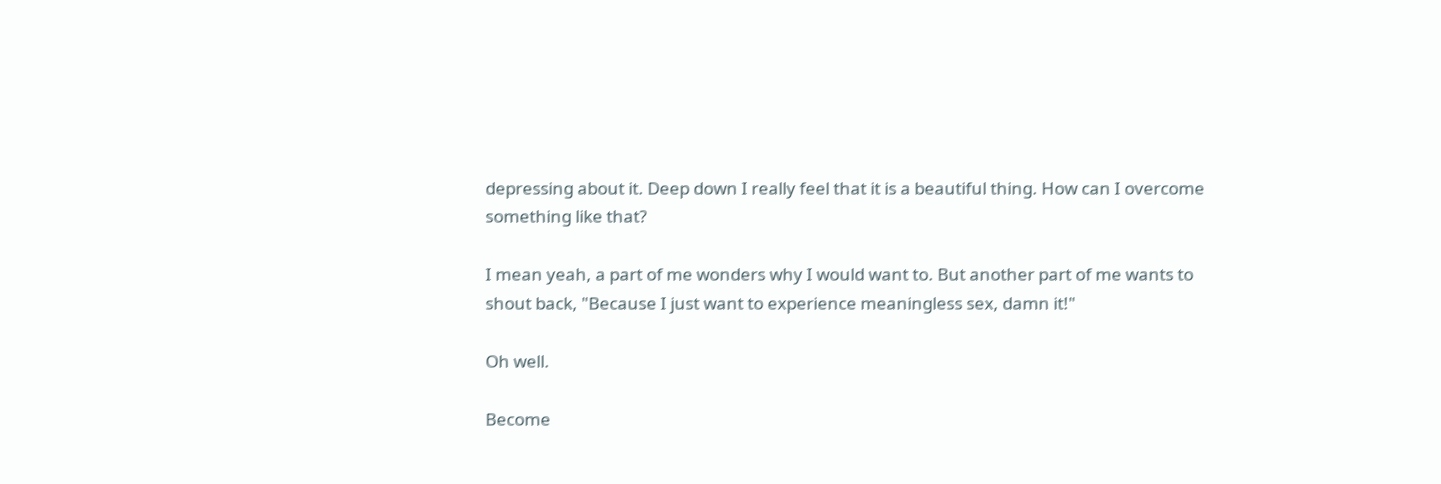depressing about it. Deep down I really feel that it is a beautiful thing. How can I overcome something like that?

I mean yeah, a part of me wonders why I would want to. But another part of me wants to shout back, "Because I just want to experience meaningless sex, damn it!"

Oh well.

Become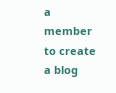a member to create a blog